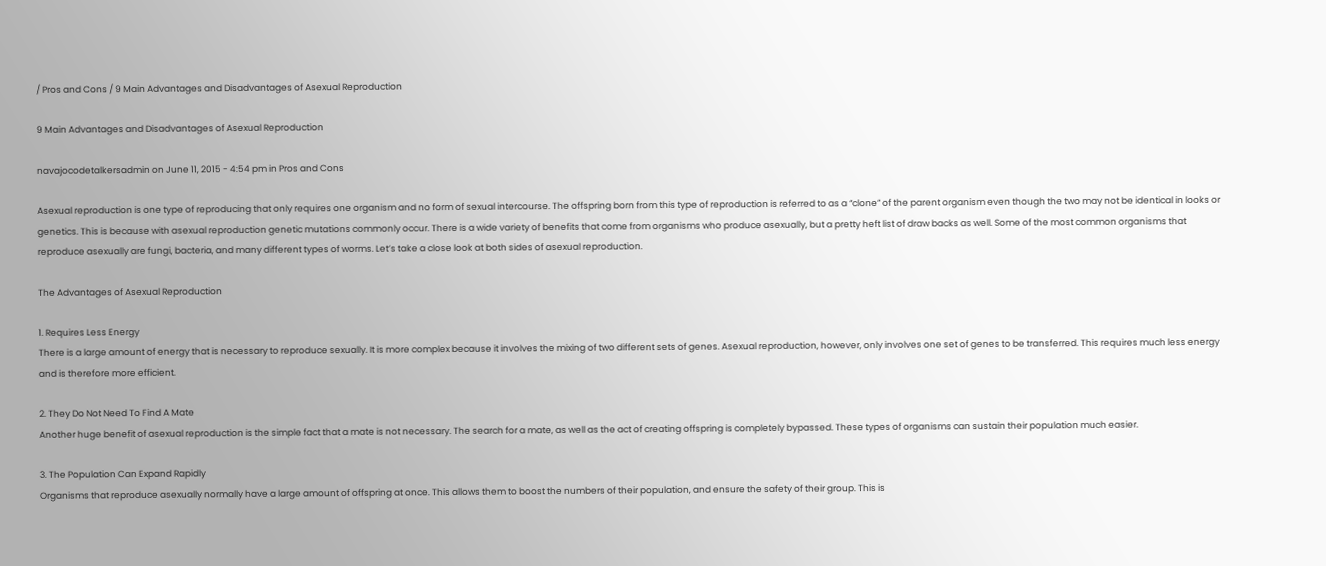/ Pros and Cons / 9 Main Advantages and Disadvantages of Asexual Reproduction

9 Main Advantages and Disadvantages of Asexual Reproduction

navajocodetalkersadmin on June 11, 2015 - 4:54 pm in Pros and Cons

Asexual reproduction is one type of reproducing that only requires one organism and no form of sexual intercourse. The offspring born from this type of reproduction is referred to as a “clone” of the parent organism even though the two may not be identical in looks or genetics. This is because with asexual reproduction genetic mutations commonly occur. There is a wide variety of benefits that come from organisms who produce asexually, but a pretty heft list of draw backs as well. Some of the most common organisms that reproduce asexually are fungi, bacteria, and many different types of worms. Let’s take a close look at both sides of asexual reproduction.

The Advantages of Asexual Reproduction

1. Requires Less Energy
There is a large amount of energy that is necessary to reproduce sexually. It is more complex because it involves the mixing of two different sets of genes. Asexual reproduction, however, only involves one set of genes to be transferred. This requires much less energy and is therefore more efficient.

2. They Do Not Need To Find A Mate
Another huge benefit of asexual reproduction is the simple fact that a mate is not necessary. The search for a mate, as well as the act of creating offspring is completely bypassed. These types of organisms can sustain their population much easier.

3. The Population Can Expand Rapidly
Organisms that reproduce asexually normally have a large amount of offspring at once. This allows them to boost the numbers of their population, and ensure the safety of their group. This is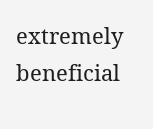extremely beneficial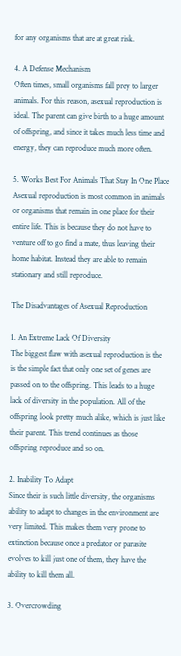for any organisms that are at great risk.

4. A Defense Mechanism
Often times, small organisms fall prey to larger animals. For this reason, asexual reproduction is ideal. The parent can give birth to a huge amount of offspring, and since it takes much less time and energy, they can reproduce much more often.

5. Works Best For Animals That Stay In One Place
Asexual reproduction is most common in animals or organisms that remain in one place for their entire life. This is because they do not have to venture off to go find a mate, thus leaving their home habitat. Instead they are able to remain stationary and still reproduce.

The Disadvantages of Asexual Reproduction

1. An Extreme Lack Of Diversity
The biggest flaw with asexual reproduction is the is the simple fact that only one set of genes are passed on to the offspring. This leads to a huge lack of diversity in the population. All of the offspring look pretty much alike, which is just like their parent. This trend continues as those offspring reproduce and so on.

2. Inability To Adapt
Since their is such little diversity, the organisms ability to adapt to changes in the environment are very limited. This makes them very prone to extinction because once a predator or parasite evolves to kill just one of them, they have the ability to kill them all.

3. Overcrowding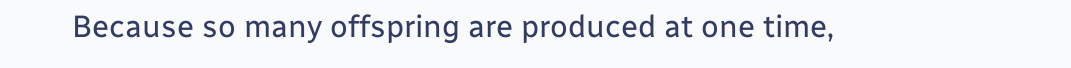Because so many offspring are produced at one time,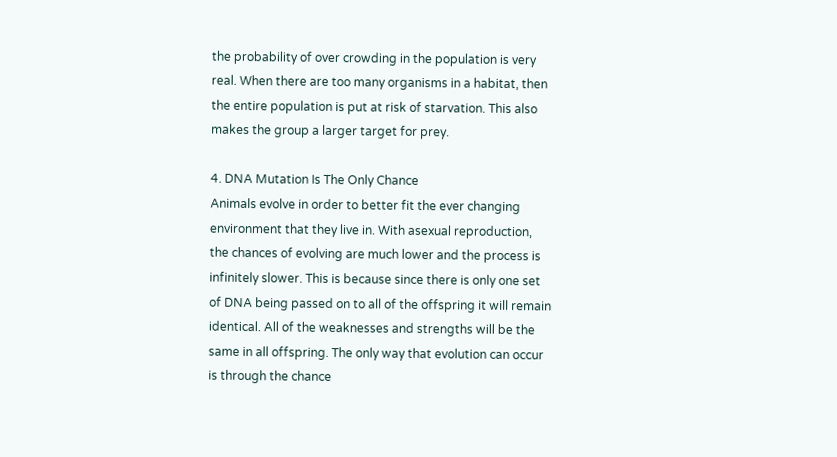the probability of over crowding in the population is very real. When there are too many organisms in a habitat, then the entire population is put at risk of starvation. This also makes the group a larger target for prey.

4. DNA Mutation Is The Only Chance
Animals evolve in order to better fit the ever changing environment that they live in. With asexual reproduction, the chances of evolving are much lower and the process is infinitely slower. This is because since there is only one set of DNA being passed on to all of the offspring it will remain identical. All of the weaknesses and strengths will be the same in all offspring. The only way that evolution can occur is through the chance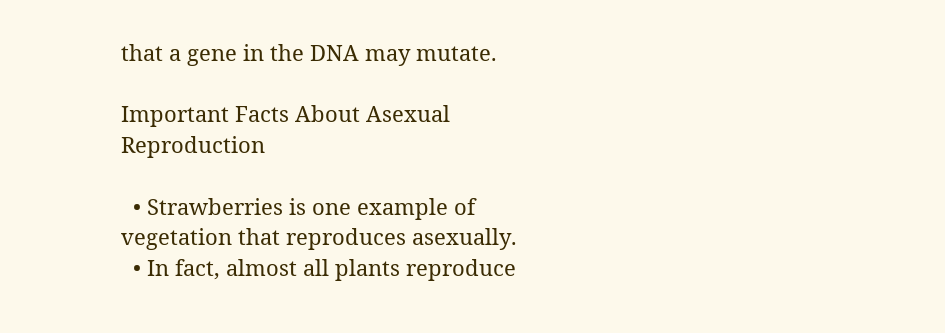that a gene in the DNA may mutate.

Important Facts About Asexual Reproduction

  • Strawberries is one example of vegetation that reproduces asexually.
  • In fact, almost all plants reproduce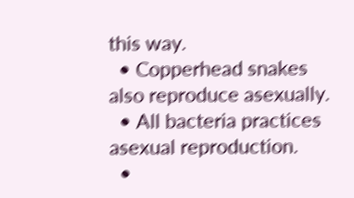this way.
  • Copperhead snakes also reproduce asexually.
  • All bacteria practices asexual reproduction.
  •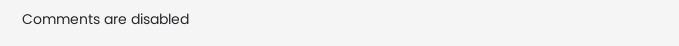Comments are disabled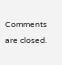Comments are closed.